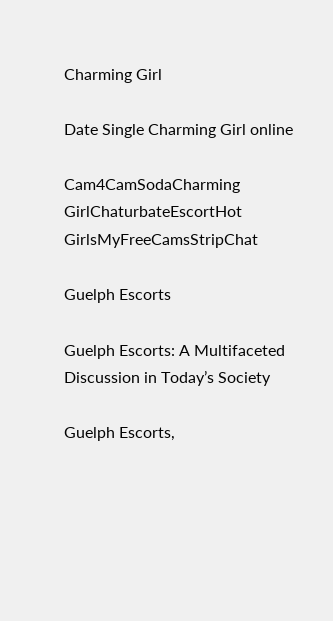Charming Girl

Date Single Charming Girl online

Cam4CamSodaCharming GirlChaturbateEscortHot GirlsMyFreeCamsStripChat

Guelph Escorts

Guelph Escorts: A Multifaceted Discussion in Today’s Society

Guelph Escorts,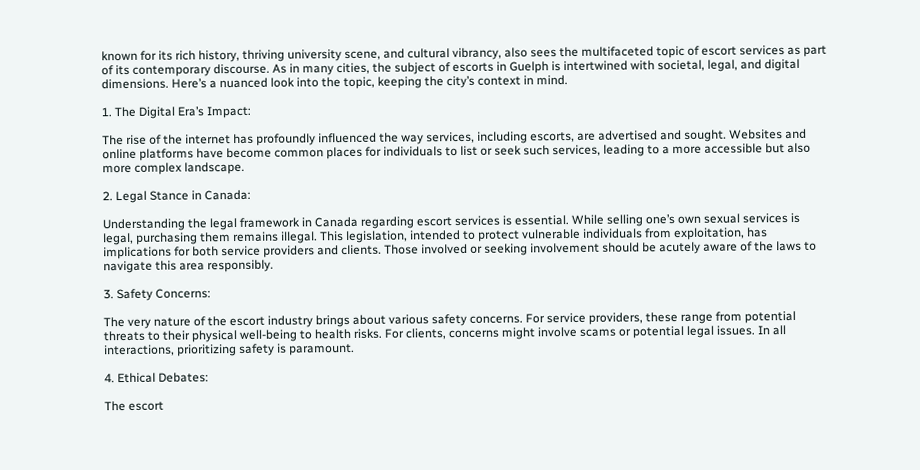known for its rich history, thriving university scene, and cultural vibrancy, also sees the multifaceted topic of escort services as part of its contemporary discourse. As in many cities, the subject of escorts in Guelph is intertwined with societal, legal, and digital dimensions. Here’s a nuanced look into the topic, keeping the city’s context in mind.

1. The Digital Era’s Impact:

The rise of the internet has profoundly influenced the way services, including escorts, are advertised and sought. Websites and online platforms have become common places for individuals to list or seek such services, leading to a more accessible but also more complex landscape.

2. Legal Stance in Canada:

Understanding the legal framework in Canada regarding escort services is essential. While selling one’s own sexual services is legal, purchasing them remains illegal. This legislation, intended to protect vulnerable individuals from exploitation, has implications for both service providers and clients. Those involved or seeking involvement should be acutely aware of the laws to navigate this area responsibly.

3. Safety Concerns:

The very nature of the escort industry brings about various safety concerns. For service providers, these range from potential threats to their physical well-being to health risks. For clients, concerns might involve scams or potential legal issues. In all interactions, prioritizing safety is paramount.

4. Ethical Debates:

The escort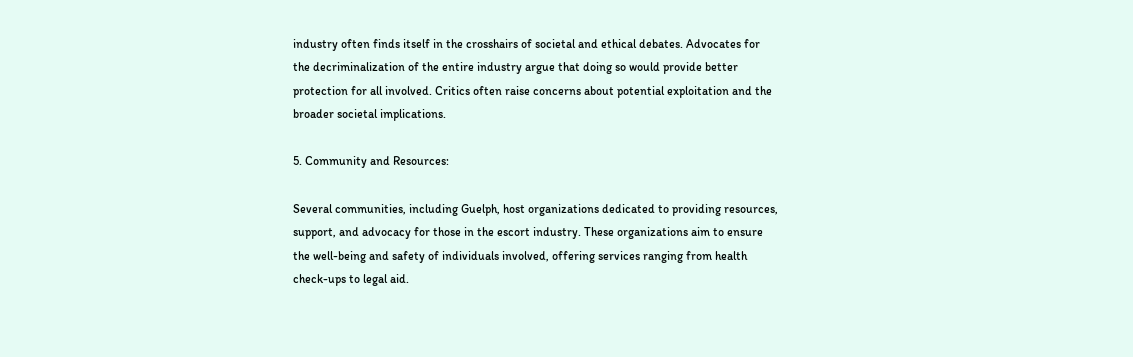industry often finds itself in the crosshairs of societal and ethical debates. Advocates for the decriminalization of the entire industry argue that doing so would provide better protection for all involved. Critics often raise concerns about potential exploitation and the broader societal implications.

5. Community and Resources:

Several communities, including Guelph, host organizations dedicated to providing resources, support, and advocacy for those in the escort industry. These organizations aim to ensure the well-being and safety of individuals involved, offering services ranging from health check-ups to legal aid.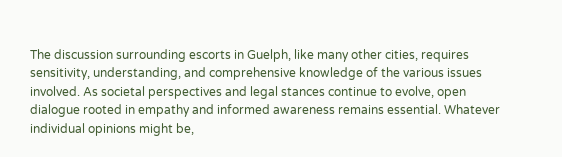The discussion surrounding escorts in Guelph, like many other cities, requires sensitivity, understanding, and comprehensive knowledge of the various issues involved. As societal perspectives and legal stances continue to evolve, open dialogue rooted in empathy and informed awareness remains essential. Whatever individual opinions might be,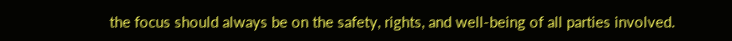the focus should always be on the safety, rights, and well-being of all parties involved.